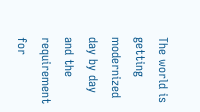The world is getting modernized day by day and the requirement for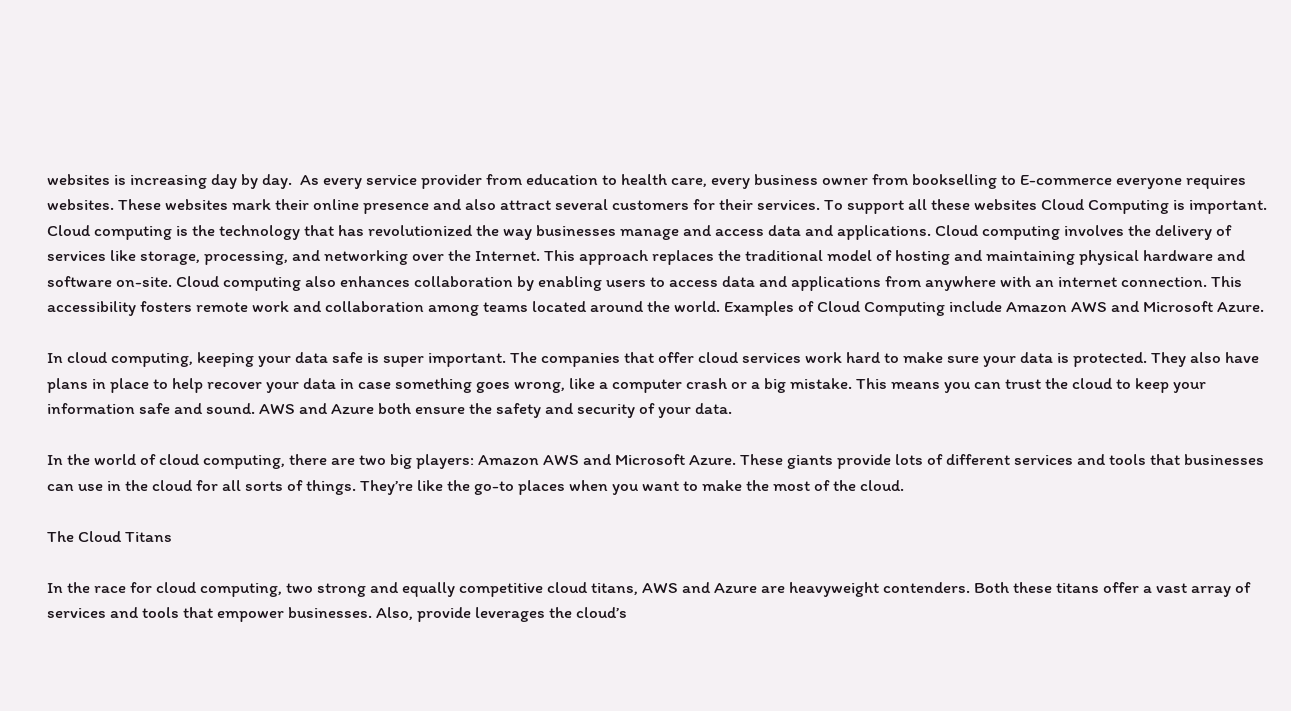websites is increasing day by day.  As every service provider from education to health care, every business owner from bookselling to E-commerce everyone requires websites. These websites mark their online presence and also attract several customers for their services. To support all these websites Cloud Computing is important. Cloud computing is the technology that has revolutionized the way businesses manage and access data and applications. Cloud computing involves the delivery of services like storage, processing, and networking over the Internet. This approach replaces the traditional model of hosting and maintaining physical hardware and software on-site. Cloud computing also enhances collaboration by enabling users to access data and applications from anywhere with an internet connection. This accessibility fosters remote work and collaboration among teams located around the world. Examples of Cloud Computing include Amazon AWS and Microsoft Azure.

In cloud computing, keeping your data safe is super important. The companies that offer cloud services work hard to make sure your data is protected. They also have plans in place to help recover your data in case something goes wrong, like a computer crash or a big mistake. This means you can trust the cloud to keep your information safe and sound. AWS and Azure both ensure the safety and security of your data.

In the world of cloud computing, there are two big players: Amazon AWS and Microsoft Azure. These giants provide lots of different services and tools that businesses can use in the cloud for all sorts of things. They’re like the go-to places when you want to make the most of the cloud.

The Cloud Titans

In the race for cloud computing, two strong and equally competitive cloud titans, AWS and Azure are heavyweight contenders. Both these titans offer a vast array of services and tools that empower businesses. Also, provide leverages the cloud’s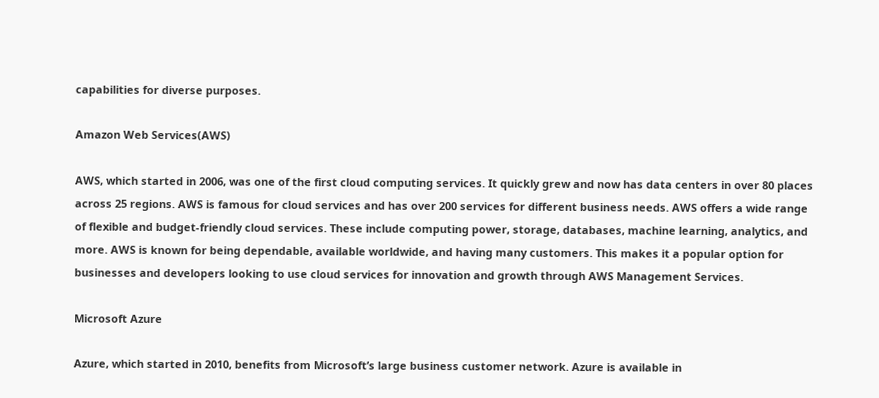capabilities for diverse purposes.

Amazon Web Services(AWS)

AWS, which started in 2006, was one of the first cloud computing services. It quickly grew and now has data centers in over 80 places across 25 regions. AWS is famous for cloud services and has over 200 services for different business needs. AWS offers a wide range of flexible and budget-friendly cloud services. These include computing power, storage, databases, machine learning, analytics, and more. AWS is known for being dependable, available worldwide, and having many customers. This makes it a popular option for businesses and developers looking to use cloud services for innovation and growth through AWS Management Services.

Microsoft Azure

Azure, which started in 2010, benefits from Microsoft’s large business customer network. Azure is available in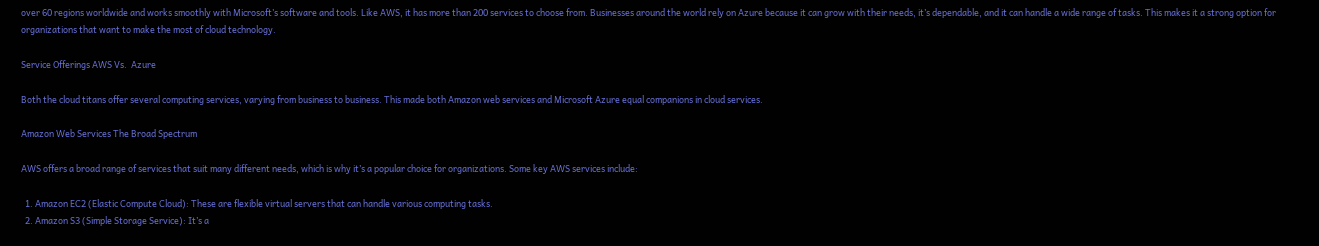over 60 regions worldwide and works smoothly with Microsoft’s software and tools. Like AWS, it has more than 200 services to choose from. Businesses around the world rely on Azure because it can grow with their needs, it’s dependable, and it can handle a wide range of tasks. This makes it a strong option for organizations that want to make the most of cloud technology.

Service Offerings AWS Vs.  Azure

Both the cloud titans offer several computing services, varying from business to business. This made both Amazon web services and Microsoft Azure equal companions in cloud services.

Amazon Web Services The Broad Spectrum

AWS offers a broad range of services that suit many different needs, which is why it’s a popular choice for organizations. Some key AWS services include:

  1. Amazon EC2 (Elastic Compute Cloud): These are flexible virtual servers that can handle various computing tasks.
  2. Amazon S3 (Simple Storage Service): It’s a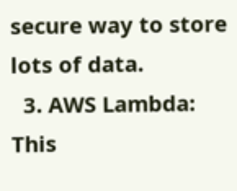secure way to store lots of data.
  3. AWS Lambda: This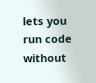lets you run code without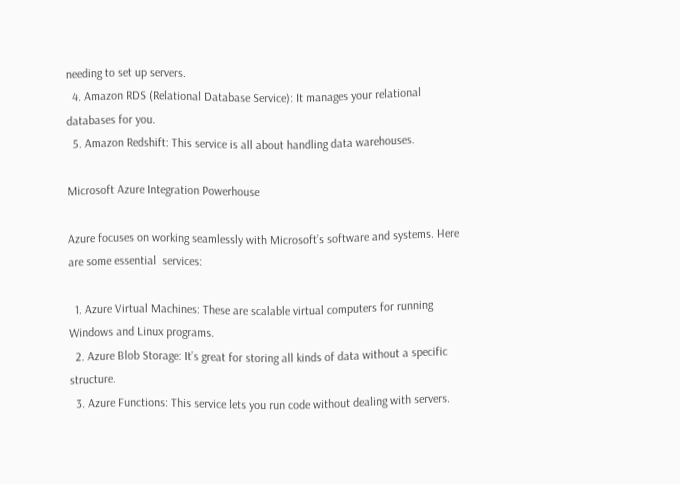needing to set up servers.
  4. Amazon RDS (Relational Database Service): It manages your relational databases for you.
  5. Amazon Redshift: This service is all about handling data warehouses.

Microsoft Azure Integration Powerhouse

Azure focuses on working seamlessly with Microsoft’s software and systems. Here are some essential  services:

  1. Azure Virtual Machines: These are scalable virtual computers for running Windows and Linux programs.
  2. Azure Blob Storage: It’s great for storing all kinds of data without a specific structure.
  3. Azure Functions: This service lets you run code without dealing with servers.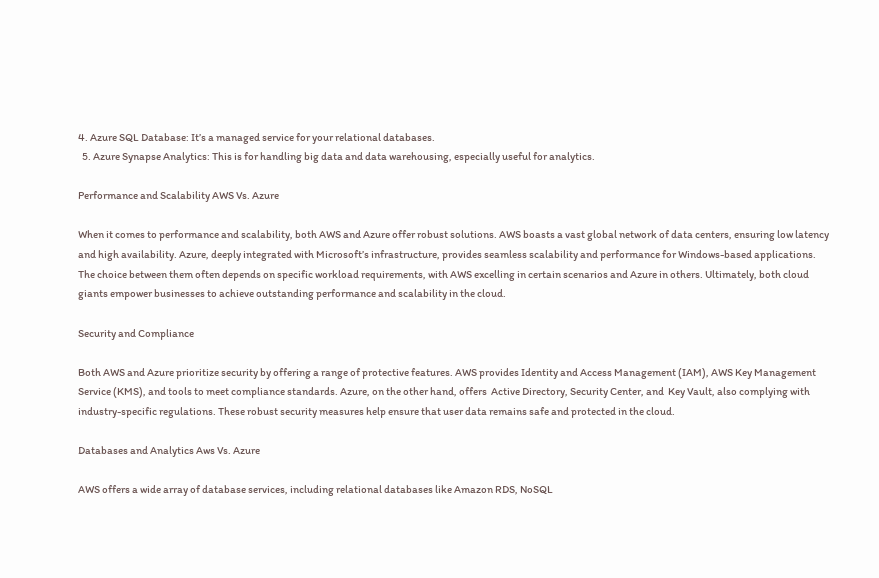4. Azure SQL Database: It’s a managed service for your relational databases.
  5. Azure Synapse Analytics: This is for handling big data and data warehousing, especially useful for analytics.

Performance and Scalability AWS Vs. Azure

When it comes to performance and scalability, both AWS and Azure offer robust solutions. AWS boasts a vast global network of data centers, ensuring low latency and high availability. Azure, deeply integrated with Microsoft’s infrastructure, provides seamless scalability and performance for Windows-based applications. The choice between them often depends on specific workload requirements, with AWS excelling in certain scenarios and Azure in others. Ultimately, both cloud giants empower businesses to achieve outstanding performance and scalability in the cloud.

Security and Compliance

Both AWS and Azure prioritize security by offering a range of protective features. AWS provides Identity and Access Management (IAM), AWS Key Management Service (KMS), and tools to meet compliance standards. Azure, on the other hand, offers  Active Directory, Security Center, and  Key Vault, also complying with industry-specific regulations. These robust security measures help ensure that user data remains safe and protected in the cloud.

Databases and Analytics Aws Vs. Azure

AWS offers a wide array of database services, including relational databases like Amazon RDS, NoSQL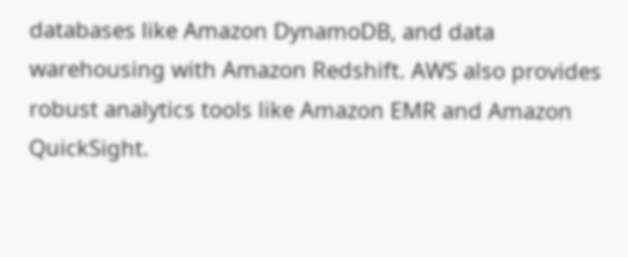databases like Amazon DynamoDB, and data warehousing with Amazon Redshift. AWS also provides robust analytics tools like Amazon EMR and Amazon QuickSight.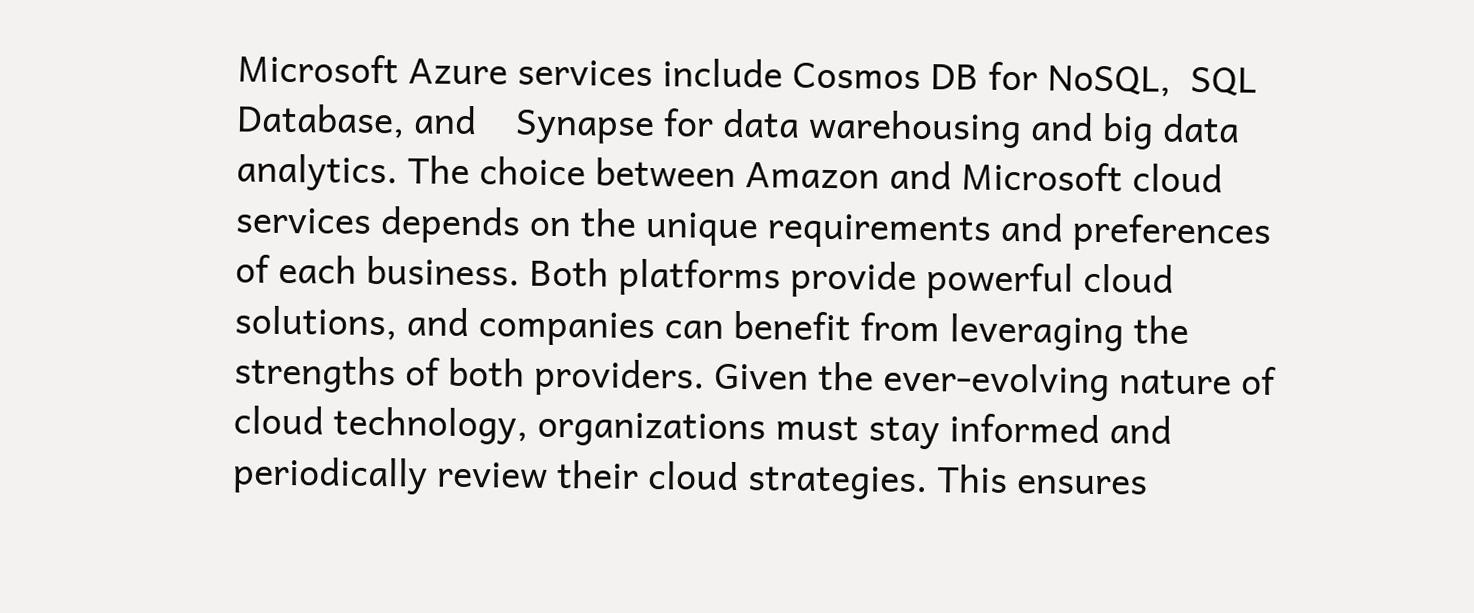Microsoft Azure services include Cosmos DB for NoSQL,  SQL Database, and    Synapse for data warehousing and big data analytics. The choice between Amazon and Microsoft cloud services depends on the unique requirements and preferences of each business. Both platforms provide powerful cloud solutions, and companies can benefit from leveraging the strengths of both providers. Given the ever-evolving nature of cloud technology, organizations must stay informed and periodically review their cloud strategies. This ensures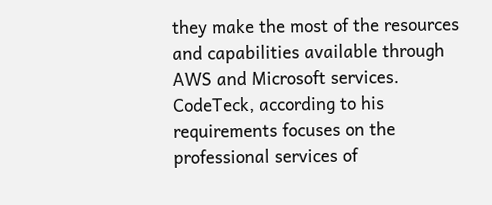they make the most of the resources and capabilities available through AWS and Microsoft services. CodeTeck, according to his requirements focuses on the professional services of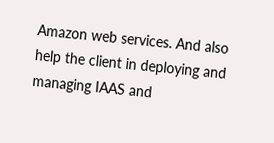Amazon web services. And also help the client in deploying and managing IAAS and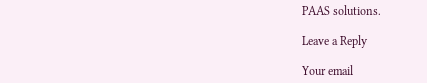PAAS solutions.

Leave a Reply

Your email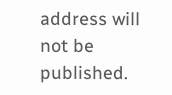address will not be published.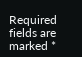Required fields are marked *